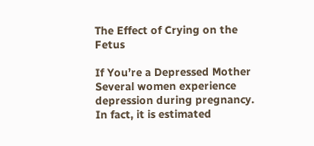The Effect of Crying on the Fetus

If You’re a Depressed Mother Several women experience depression during pregnancy. In fact, it is estimated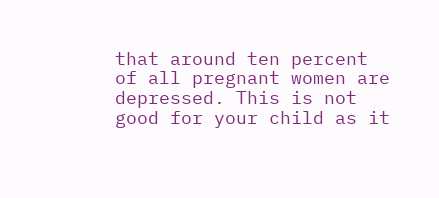that around ten percent of all pregnant women are depressed. This is not good for your child as it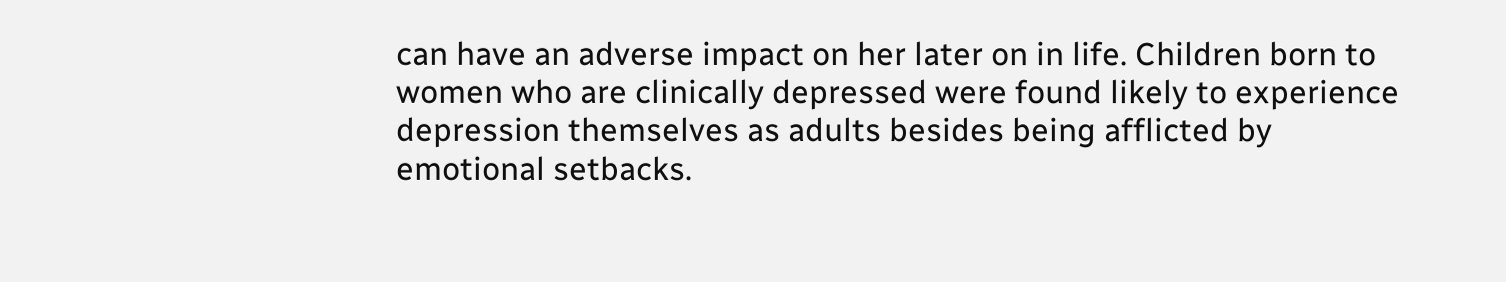can have an adverse impact on her later on in life. Children born to women who are clinically depressed were found likely to experience depression themselves as adults besides being afflicted by emotional setbacks.